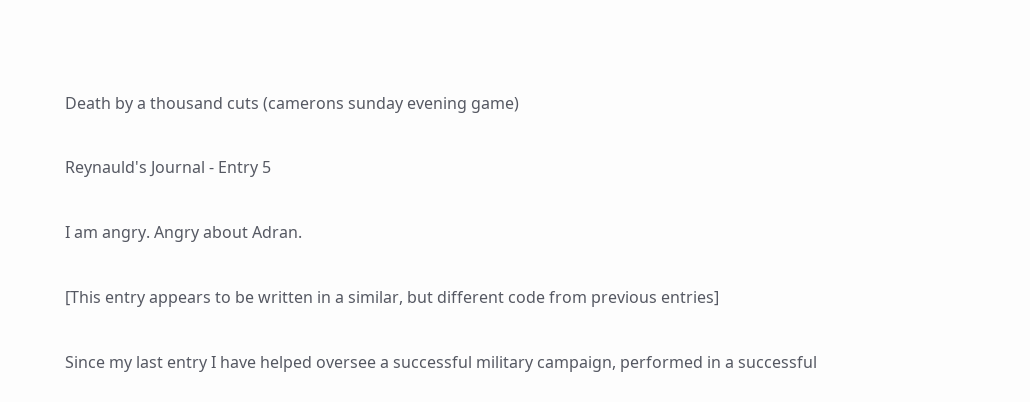Death by a thousand cuts (camerons sunday evening game)

Reynauld's Journal - Entry 5

I am angry. Angry about Adran.

[This entry appears to be written in a similar, but different code from previous entries]

Since my last entry I have helped oversee a successful military campaign, performed in a successful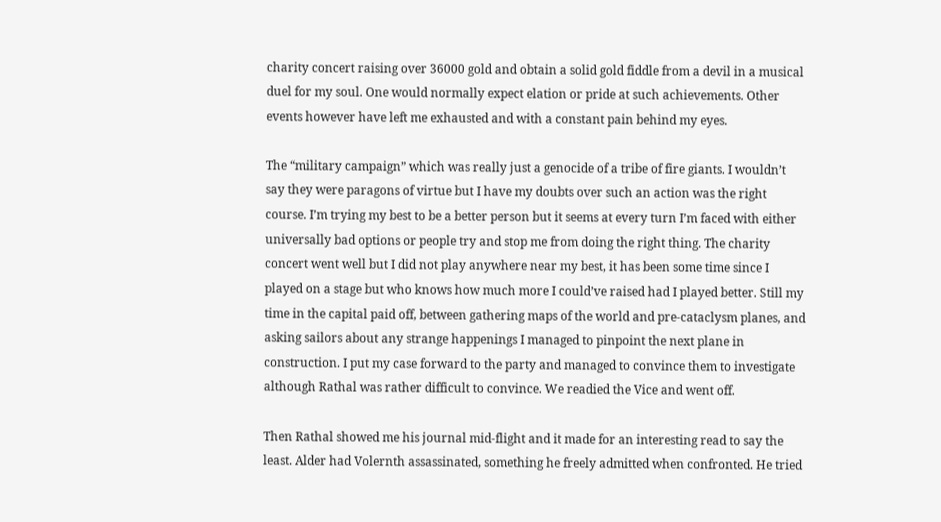charity concert raising over 36000 gold and obtain a solid gold fiddle from a devil in a musical duel for my soul. One would normally expect elation or pride at such achievements. Other events however have left me exhausted and with a constant pain behind my eyes.

The “military campaign” which was really just a genocide of a tribe of fire giants. I wouldn’t say they were paragons of virtue but I have my doubts over such an action was the right course. I’m trying my best to be a better person but it seems at every turn I’m faced with either universally bad options or people try and stop me from doing the right thing. The charity concert went well but I did not play anywhere near my best, it has been some time since I played on a stage but who knows how much more I could’ve raised had I played better. Still my time in the capital paid off, between gathering maps of the world and pre-cataclysm planes, and asking sailors about any strange happenings I managed to pinpoint the next plane in construction. I put my case forward to the party and managed to convince them to investigate although Rathal was rather difficult to convince. We readied the Vice and went off.

Then Rathal showed me his journal mid-flight and it made for an interesting read to say the least. Alder had Volernth assassinated, something he freely admitted when confronted. He tried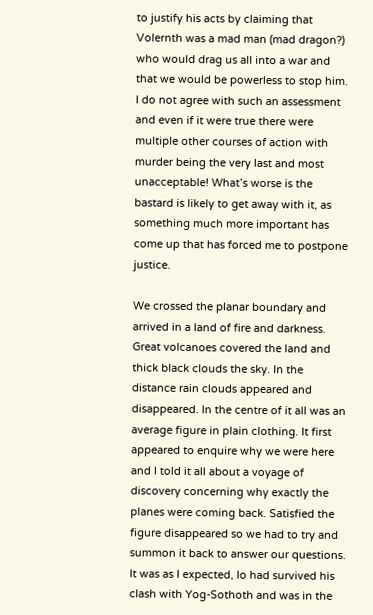to justify his acts by claiming that Volernth was a mad man (mad dragon?) who would drag us all into a war and that we would be powerless to stop him. I do not agree with such an assessment and even if it were true there were multiple other courses of action with murder being the very last and most unacceptable! What’s worse is the bastard is likely to get away with it, as something much more important has come up that has forced me to postpone justice.

We crossed the planar boundary and arrived in a land of fire and darkness. Great volcanoes covered the land and thick black clouds the sky. In the distance rain clouds appeared and disappeared. In the centre of it all was an average figure in plain clothing. It first appeared to enquire why we were here and I told it all about a voyage of discovery concerning why exactly the planes were coming back. Satisfied the figure disappeared so we had to try and summon it back to answer our questions. It was as I expected, Io had survived his clash with Yog-Sothoth and was in the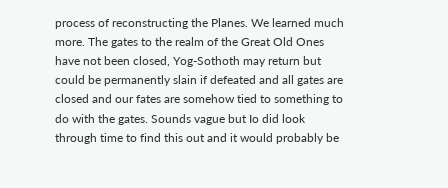process of reconstructing the Planes. We learned much more. The gates to the realm of the Great Old Ones have not been closed, Yog-Sothoth may return but could be permanently slain if defeated and all gates are closed and our fates are somehow tied to something to do with the gates. Sounds vague but Io did look through time to find this out and it would probably be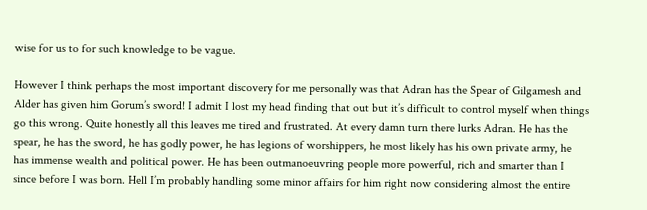wise for us to for such knowledge to be vague.

However I think perhaps the most important discovery for me personally was that Adran has the Spear of Gilgamesh and Alder has given him Gorum’s sword! I admit I lost my head finding that out but it’s difficult to control myself when things go this wrong. Quite honestly all this leaves me tired and frustrated. At every damn turn there lurks Adran. He has the spear, he has the sword, he has godly power, he has legions of worshippers, he most likely has his own private army, he has immense wealth and political power. He has been outmanoeuvring people more powerful, rich and smarter than I since before I was born. Hell I’m probably handling some minor affairs for him right now considering almost the entire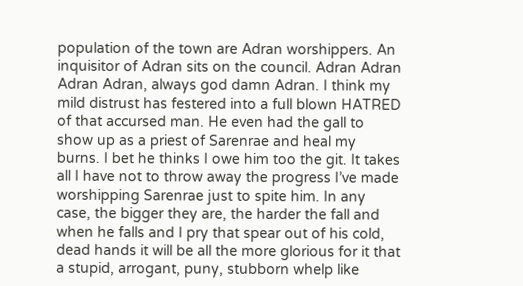population of the town are Adran worshippers. An inquisitor of Adran sits on the council. Adran Adran Adran Adran, always god damn Adran. I think my mild distrust has festered into a full blown HATRED of that accursed man. He even had the gall to show up as a priest of Sarenrae and heal my burns. I bet he thinks I owe him too the git. It takes all I have not to throw away the progress I’ve made worshipping Sarenrae just to spite him. In any case, the bigger they are, the harder the fall and when he falls and I pry that spear out of his cold, dead hands it will be all the more glorious for it that a stupid, arrogant, puny, stubborn whelp like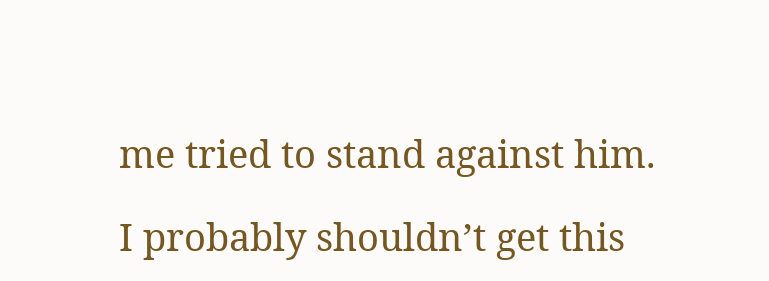me tried to stand against him.

I probably shouldn’t get this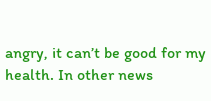angry, it can’t be good for my health. In other news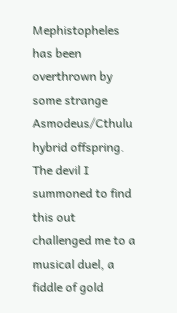Mephistopheles has been overthrown by some strange Asmodeus/Cthulu hybrid offspring. The devil I summoned to find this out challenged me to a musical duel, a fiddle of gold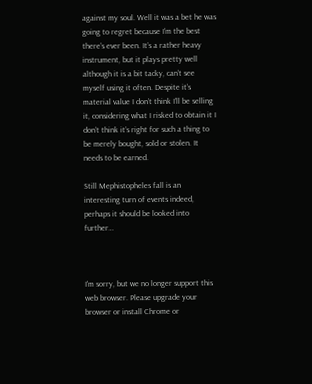against my soul. Well it was a bet he was going to regret because I’m the best there’s ever been. It’s a rather heavy instrument, but it plays pretty well although it is a bit tacky, can’t see myself using it often. Despite it’s material value I don’t think I’ll be selling it, considering what I risked to obtain it I don’t think it’s right for such a thing to be merely bought, sold or stolen. It needs to be earned.

Still Mephistopheles fall is an interesting turn of events indeed, perhaps it should be looked into further…



I'm sorry, but we no longer support this web browser. Please upgrade your browser or install Chrome or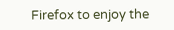Firefox to enjoy the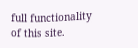full functionality of this site.